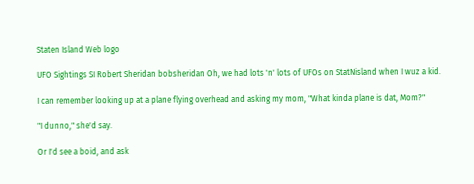Staten Island Web logo

UFO Sightings SI Robert Sheridan bobsheridan Oh, we had lots 'n' lots of UFOs on StatNisland when I wuz a kid.

I can remember looking up at a plane flying overhead and asking my mom, "What kinda plane is dat, Mom?"

"I dunno," she'd say.

Or I'd see a boid, and ask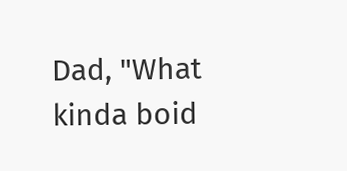Dad, "What kinda boid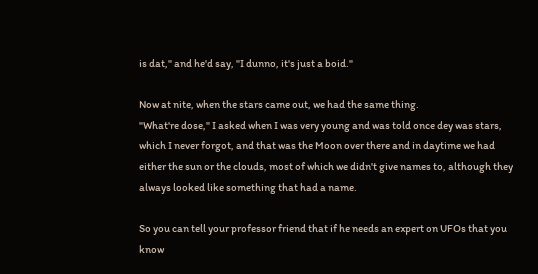is dat," and he'd say, "I dunno, it's just a boid."

Now at nite, when the stars came out, we had the same thing.
"What're dose," I asked when I was very young and was told once dey was stars, which I never forgot, and that was the Moon over there and in daytime we had either the sun or the clouds, most of which we didn't give names to, although they always looked like something that had a name.

So you can tell your professor friend that if he needs an expert on UFOs that you know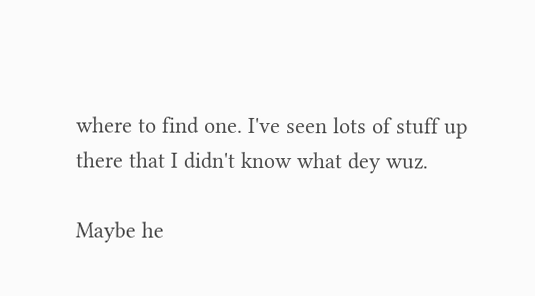where to find one. I've seen lots of stuff up there that I didn't know what dey wuz.

Maybe he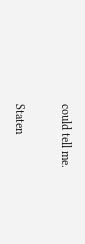could tell me.


Staten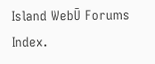Island WebŪ Forums Index.